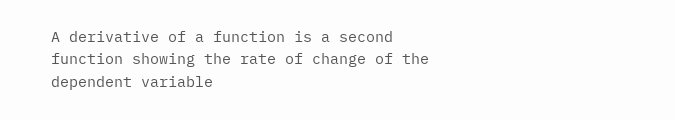A derivative of a function is a second function showing the rate of change of the dependent variable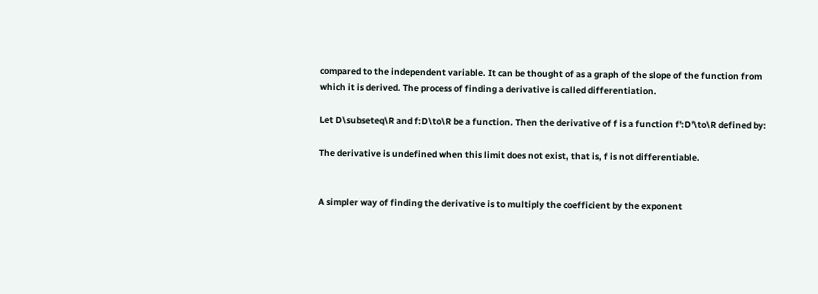compared to the independent variable. It can be thought of as a graph of the slope of the function from which it is derived. The process of finding a derivative is called differentiation.

Let D\subseteq\R and f:D\to\R be a function. Then the derivative of f is a function f':D'\to\R defined by:

The derivative is undefined when this limit does not exist, that is, f is not differentiable.


A simpler way of finding the derivative is to multiply the coefficient by the exponent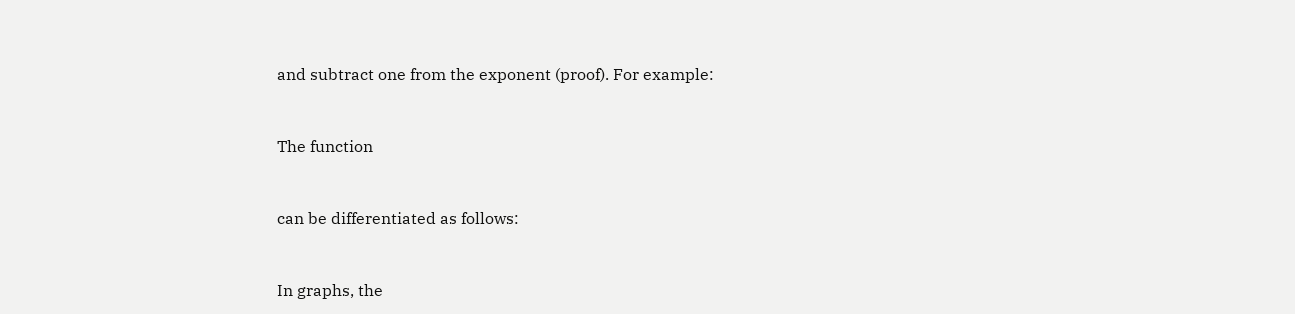and subtract one from the exponent (proof). For example:


The function


can be differentiated as follows:


In graphs, the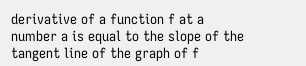derivative of a function f at a number a is equal to the slope of the tangent line of the graph of f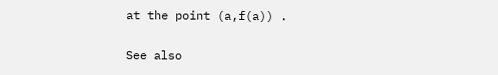at the point (a,f(a)) .

See also